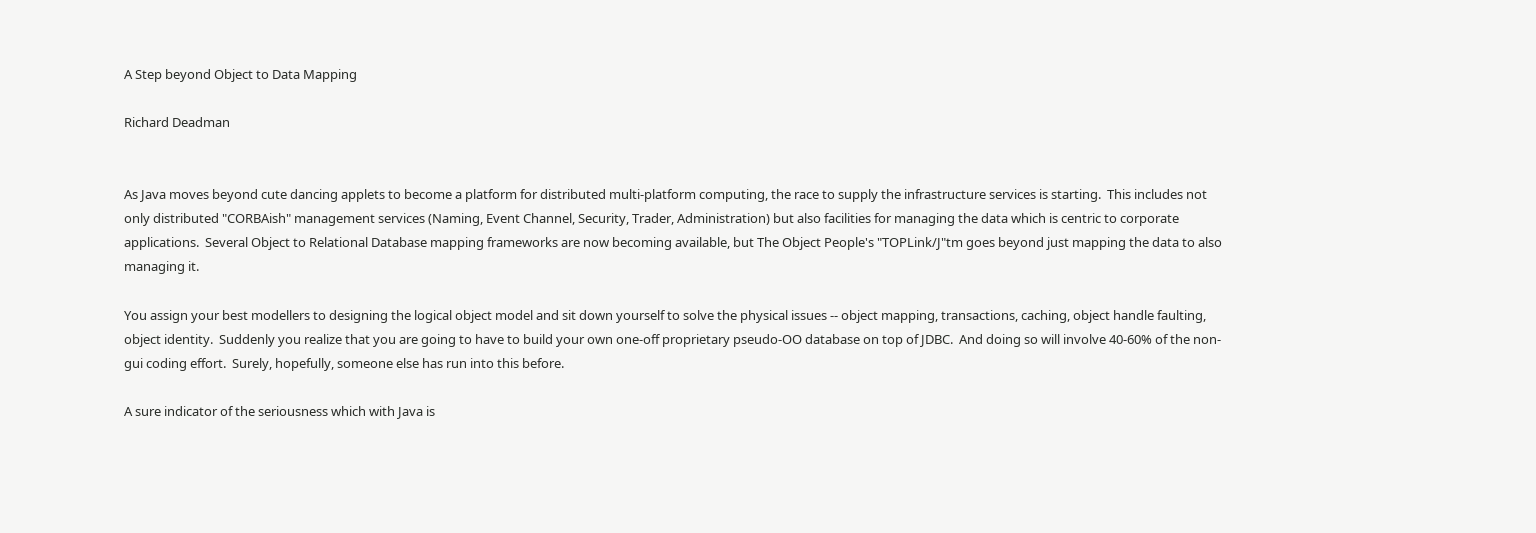A Step beyond Object to Data Mapping

Richard Deadman


As Java moves beyond cute dancing applets to become a platform for distributed multi-platform computing, the race to supply the infrastructure services is starting.  This includes not only distributed "CORBAish" management services (Naming, Event Channel, Security, Trader, Administration) but also facilities for managing the data which is centric to corporate applications.  Several Object to Relational Database mapping frameworks are now becoming available, but The Object People's "TOPLink/J"tm goes beyond just mapping the data to also managing it.

You assign your best modellers to designing the logical object model and sit down yourself to solve the physical issues -- object mapping, transactions, caching, object handle faulting, object identity.  Suddenly you realize that you are going to have to build your own one-off proprietary pseudo-OO database on top of JDBC.  And doing so will involve 40-60% of the non-gui coding effort.  Surely, hopefully, someone else has run into this before.

A sure indicator of the seriousness which with Java is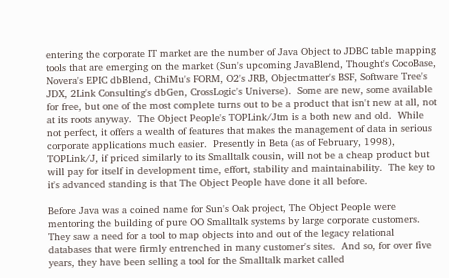entering the corporate IT market are the number of Java Object to JDBC table mapping tools that are emerging on the market (Sun's upcoming JavaBlend, Thought's CocoBase, Novera's EPIC dbBlend, ChiMu's FORM, O2's JRB, Objectmatter's BSF, Software Tree's JDX, 2Link Consulting's dbGen, CrossLogic's Universe).  Some are new, some available for free, but one of the most complete turns out to be a product that isn't new at all, not at its roots anyway.  The Object People's TOPLink/Jtm is a both new and old.  While not perfect, it offers a wealth of features that makes the management of data in serious corporate applications much easier.  Presently in Beta (as of February, 1998), TOPLink/J, if priced similarly to its Smalltalk cousin, will not be a cheap product but will pay for itself in development time, effort, stability and maintainability.  The key to it's advanced standing is that The Object People have done it all before.

Before Java was a coined name for Sun's Oak project, The Object People were mentoring the building of pure OO Smalltalk systems by large corporate customers.  They saw a need for a tool to map objects into and out of the legacy relational databases that were firmly entrenched in many customer's sites.  And so, for over five years, they have been selling a tool for the Smalltalk market called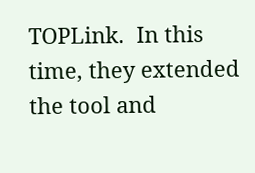TOPLink.  In this time, they extended the tool and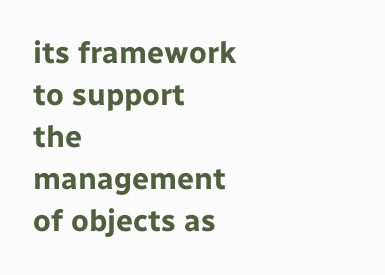its framework to support the management of objects as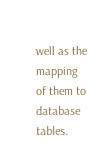well as the mapping of them to database tables.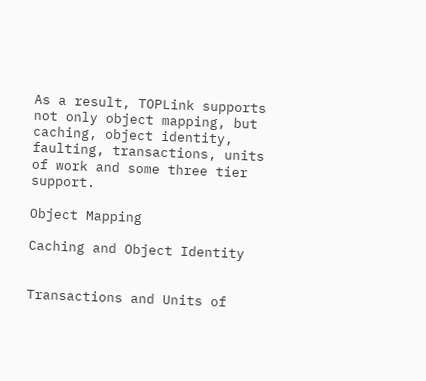As a result, TOPLink supports not only object mapping, but caching, object identity, faulting, transactions, units of work and some three tier support.

Object Mapping

Caching and Object Identity


Transactions and Units of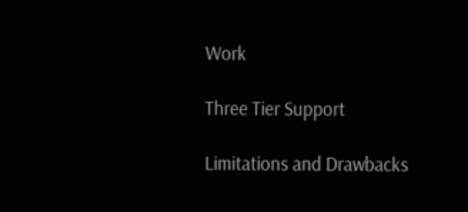Work

Three Tier Support

Limitations and Drawbacks